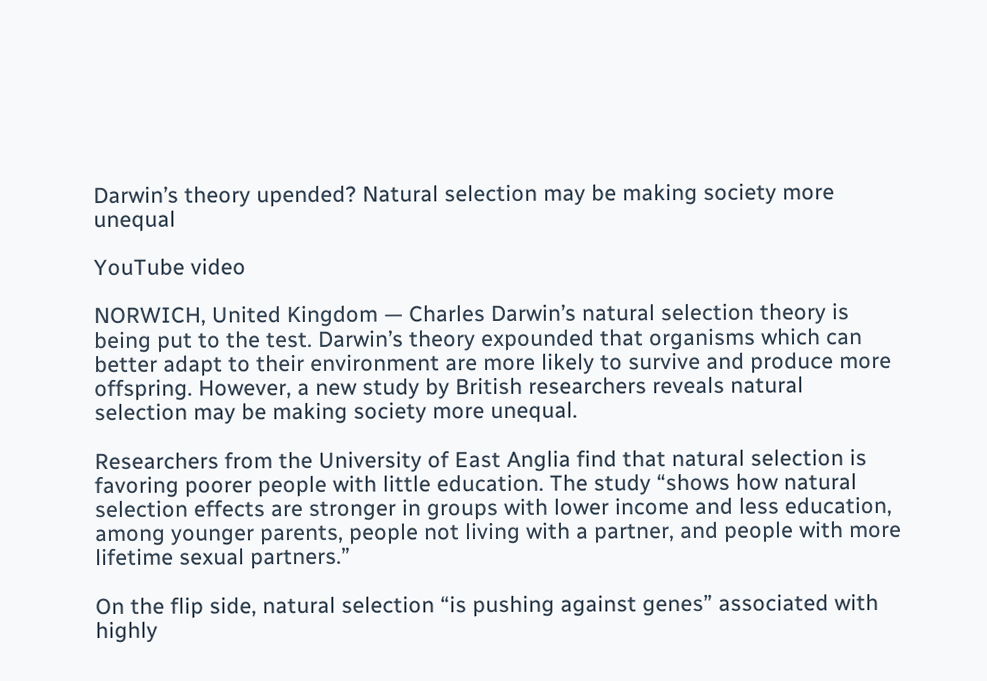Darwin’s theory upended? Natural selection may be making society more unequal

YouTube video

NORWICH, United Kingdom — Charles Darwin’s natural selection theory is being put to the test. Darwin’s theory expounded that organisms which can better adapt to their environment are more likely to survive and produce more offspring. However, a new study by British researchers reveals natural selection may be making society more unequal.

Researchers from the University of East Anglia find that natural selection is favoring poorer people with little education. The study “shows how natural selection effects are stronger in groups with lower income and less education, among younger parents, people not living with a partner, and people with more lifetime sexual partners.”

On the flip side, natural selection “is pushing against genes” associated with highly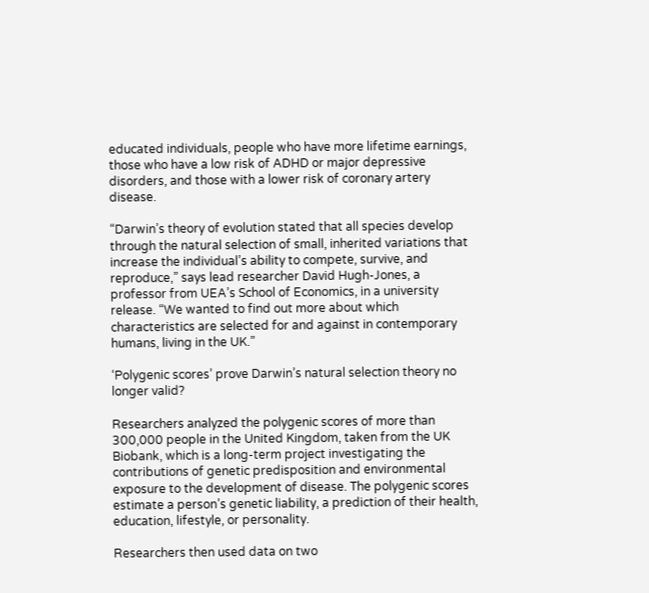educated individuals, people who have more lifetime earnings, those who have a low risk of ADHD or major depressive disorders, and those with a lower risk of coronary artery disease.

“Darwin’s theory of evolution stated that all species develop through the natural selection of small, inherited variations that increase the individual’s ability to compete, survive, and reproduce,” says lead researcher David Hugh-Jones, a professor from UEA’s School of Economics, in a university release. “We wanted to find out more about which characteristics are selected for and against in contemporary humans, living in the UK.”

‘Polygenic scores’ prove Darwin’s natural selection theory no longer valid?

Researchers analyzed the polygenic scores of more than 300,000 people in the United Kingdom, taken from the UK Biobank, which is a long-term project investigating the contributions of genetic predisposition and environmental exposure to the development of disease. The polygenic scores estimate a person’s genetic liability, a prediction of their health, education, lifestyle, or personality.

Researchers then used data on two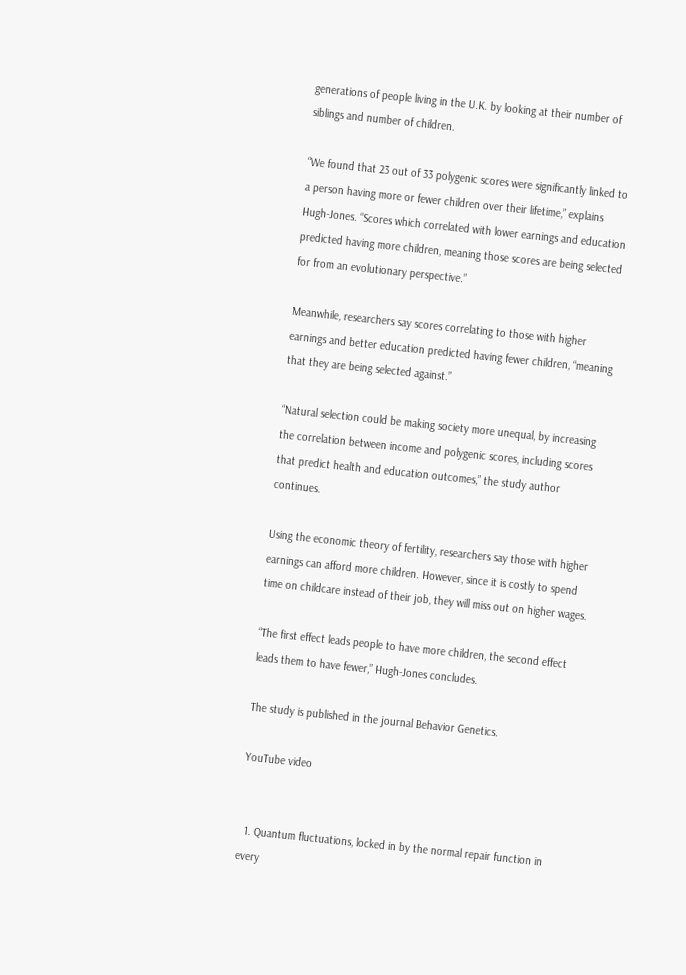generations of people living in the U.K. by looking at their number of siblings and number of children.

“We found that 23 out of 33 polygenic scores were significantly linked to a person having more or fewer children over their lifetime,” explains Hugh-Jones. “Scores which correlated with lower earnings and education predicted having more children, meaning those scores are being selected for from an evolutionary perspective.”

Meanwhile, researchers say scores correlating to those with higher earnings and better education predicted having fewer children, “meaning that they are being selected against.”

“Natural selection could be making society more unequal, by increasing the correlation between income and polygenic scores, including scores that predict health and education outcomes,” the study author continues.

Using the economic theory of fertility, researchers say those with higher earnings can afford more children. However, since it is costly to spend time on childcare instead of their job, they will miss out on higher wages.

“The first effect leads people to have more children, the second effect leads them to have fewer,” Hugh-Jones concludes.

The study is published in the journal Behavior Genetics.

YouTube video


  1. Quantum fluctuations, locked in by the normal repair function in every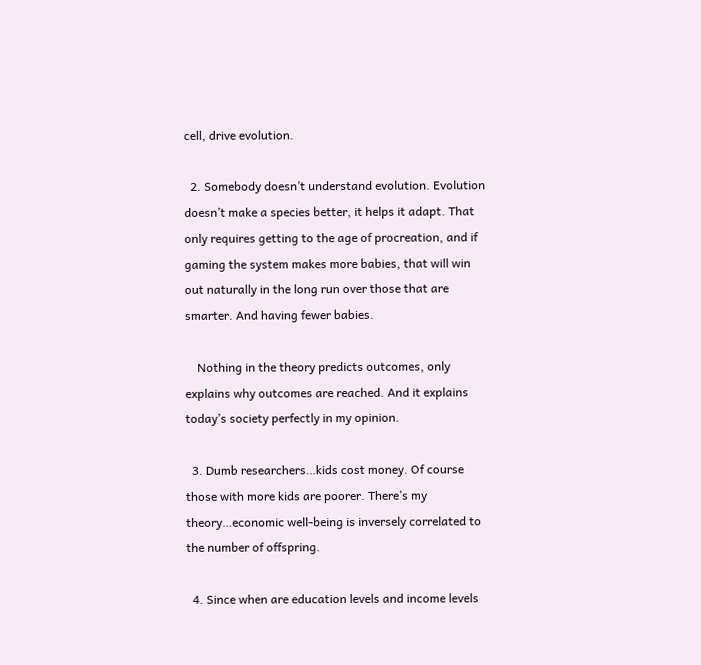cell, drive evolution.

  2. Somebody doesn’t understand evolution. Evolution doesn’t make a species better, it helps it adapt. That only requires getting to the age of procreation, and if gaming the system makes more babies, that will win out naturally in the long run over those that are smarter. And having fewer babies.

    Nothing in the theory predicts outcomes, only explains why outcomes are reached. And it explains today’s society perfectly in my opinion.

  3. Dumb researchers…kids cost money. Of course those with more kids are poorer. There’s my theory…economic well-being is inversely correlated to the number of offspring.

  4. Since when are education levels and income levels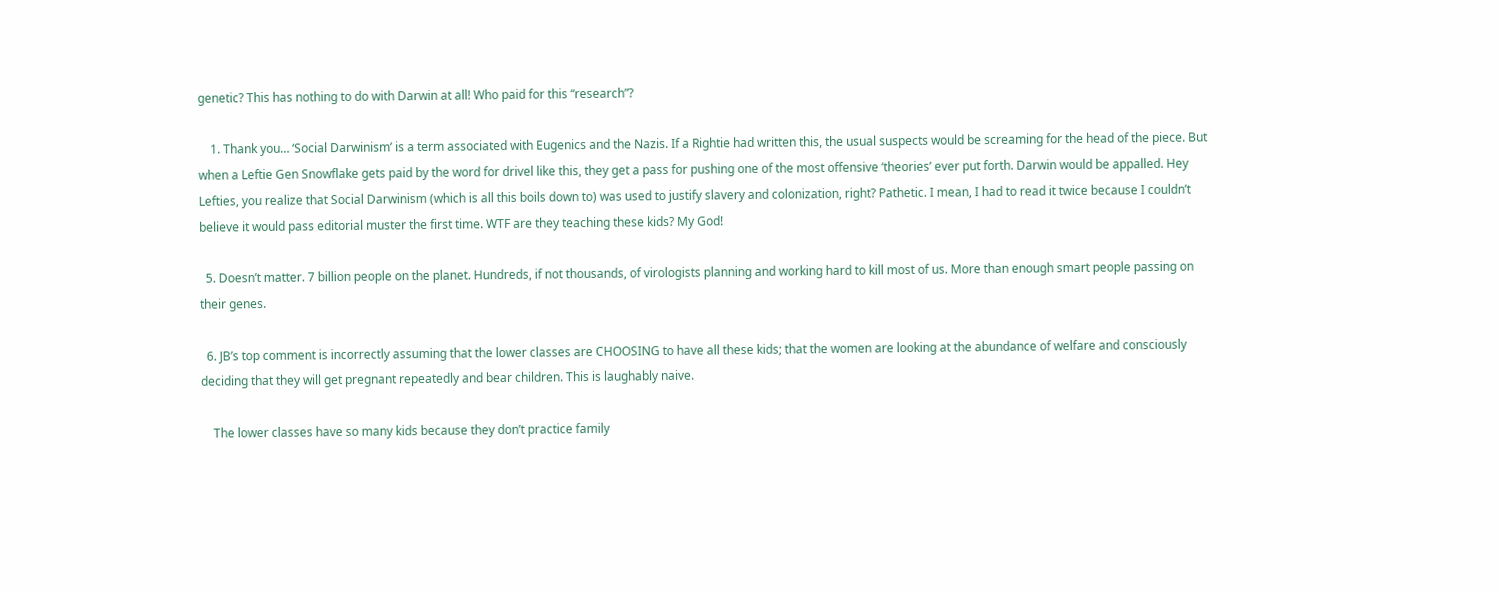genetic? This has nothing to do with Darwin at all! Who paid for this “research”?

    1. Thank you… ‘Social Darwinism’ is a term associated with Eugenics and the Nazis. If a Rightie had written this, the usual suspects would be screaming for the head of the piece. But when a Leftie Gen Snowflake gets paid by the word for drivel like this, they get a pass for pushing one of the most offensive ‘theories’ ever put forth. Darwin would be appalled. Hey Lefties, you realize that Social Darwinism (which is all this boils down to) was used to justify slavery and colonization, right? Pathetic. I mean, I had to read it twice because I couldn’t believe it would pass editorial muster the first time. WTF are they teaching these kids? My God!

  5. Doesn’t matter. 7 billion people on the planet. Hundreds, if not thousands, of virologists planning and working hard to kill most of us. More than enough smart people passing on their genes.

  6. JB’s top comment is incorrectly assuming that the lower classes are CHOOSING to have all these kids; that the women are looking at the abundance of welfare and consciously deciding that they will get pregnant repeatedly and bear children. This is laughably naive.

    The lower classes have so many kids because they don’t practice family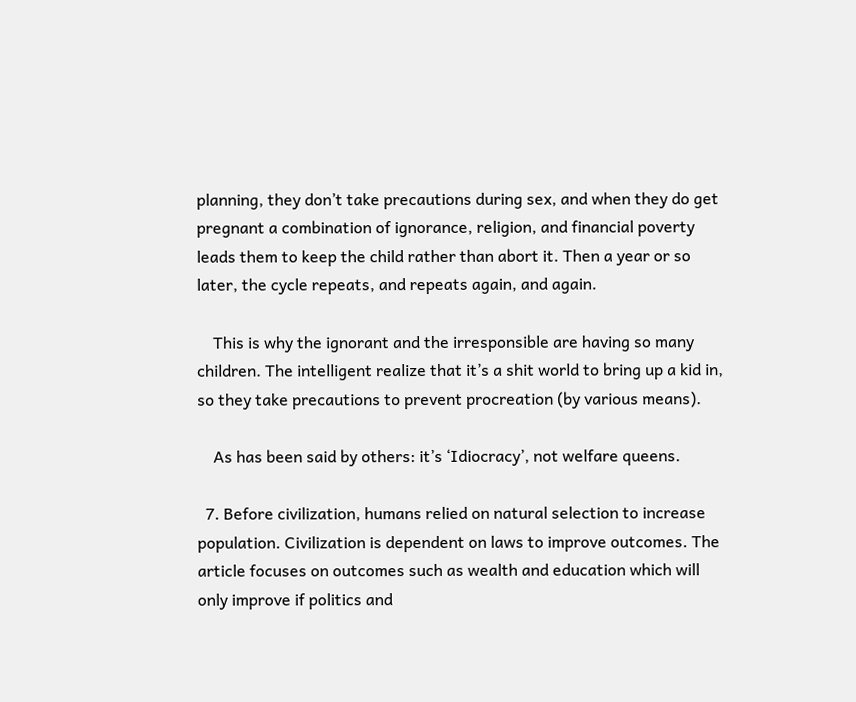planning, they don’t take precautions during sex, and when they do get pregnant a combination of ignorance, religion, and financial poverty leads them to keep the child rather than abort it. Then a year or so later, the cycle repeats, and repeats again, and again.

    This is why the ignorant and the irresponsible are having so many children. The intelligent realize that it’s a shit world to bring up a kid in, so they take precautions to prevent procreation (by various means).

    As has been said by others: it’s ‘Idiocracy’, not welfare queens.

  7. Before civilization, humans relied on natural selection to increase population. Civilization is dependent on laws to improve outcomes. The article focuses on outcomes such as wealth and education which will only improve if politics and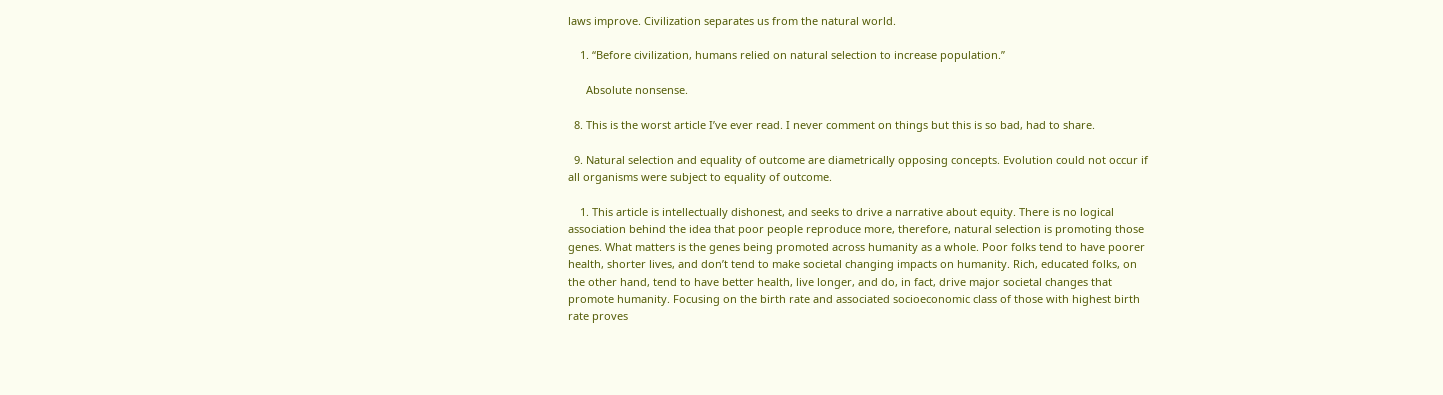laws improve. Civilization separates us from the natural world.

    1. “Before civilization, humans relied on natural selection to increase population.”

      Absolute nonsense.

  8. This is the worst article I’ve ever read. I never comment on things but this is so bad, had to share.

  9. Natural selection and equality of outcome are diametrically opposing concepts. Evolution could not occur if all organisms were subject to equality of outcome.

    1. This article is intellectually dishonest, and seeks to drive a narrative about equity. There is no logical association behind the idea that poor people reproduce more, therefore, natural selection is promoting those genes. What matters is the genes being promoted across humanity as a whole. Poor folks tend to have poorer health, shorter lives, and don’t tend to make societal changing impacts on humanity. Rich, educated folks, on the other hand, tend to have better health, live longer, and do, in fact, drive major societal changes that promote humanity. Focusing on the birth rate and associated socioeconomic class of those with highest birth rate proves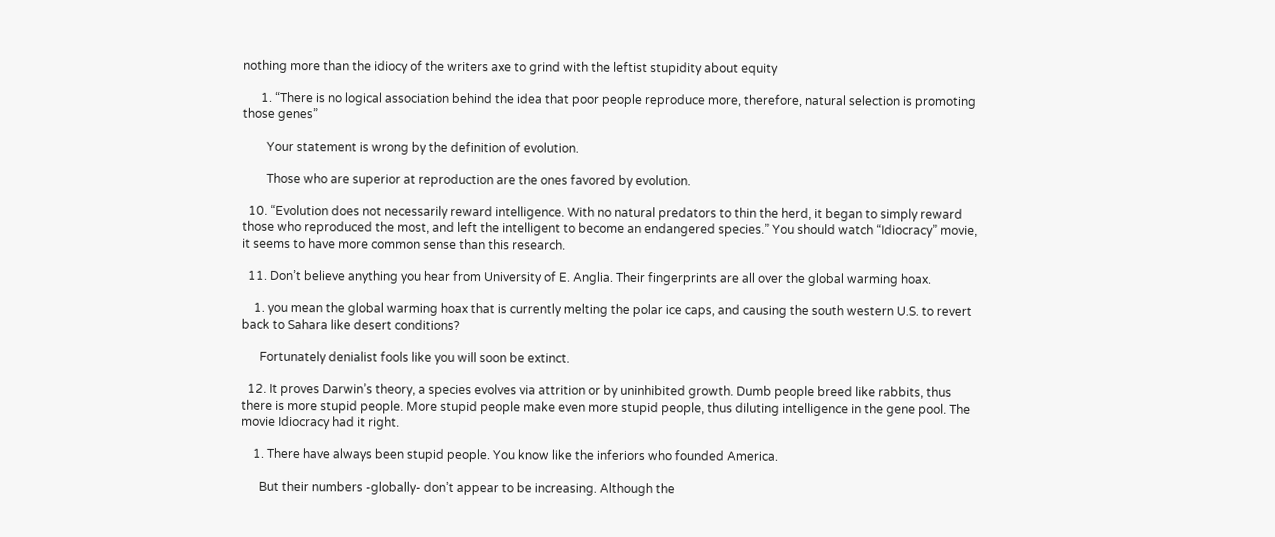nothing more than the idiocy of the writers axe to grind with the leftist stupidity about equity

      1. “There is no logical association behind the idea that poor people reproduce more, therefore, natural selection is promoting those genes”

        Your statement is wrong by the definition of evolution.

        Those who are superior at reproduction are the ones favored by evolution.

  10. “Evolution does not necessarily reward intelligence. With no natural predators to thin the herd, it began to simply reward those who reproduced the most, and left the intelligent to become an endangered species.” You should watch “Idiocracy” movie, it seems to have more common sense than this research.

  11. Don’t believe anything you hear from University of E. Anglia. Their fingerprints are all over the global warming hoax.

    1. you mean the global warming hoax that is currently melting the polar ice caps, and causing the south western U.S. to revert back to Sahara like desert conditions?

      Fortunately denialist fools like you will soon be extinct.

  12. It proves Darwin’s theory, a species evolves via attrition or by uninhibited growth. Dumb people breed like rabbits, thus there is more stupid people. More stupid people make even more stupid people, thus diluting intelligence in the gene pool. The movie Idiocracy had it right.

    1. There have always been stupid people. You know like the inferiors who founded America.

      But their numbers -globally- don’t appear to be increasing. Although the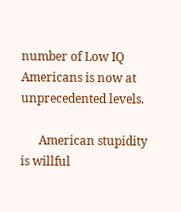number of Low IQ Americans is now at unprecedented levels.

      American stupidity is willful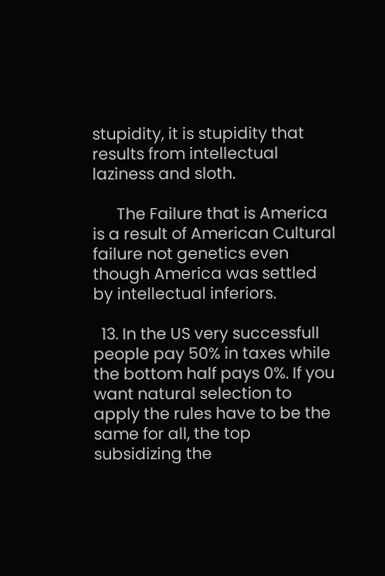stupidity, it is stupidity that results from intellectual laziness and sloth.

      The Failure that is America is a result of American Cultural failure not genetics even though America was settled by intellectual inferiors.

  13. In the US very successfull people pay 50% in taxes while the bottom half pays 0%. If you want natural selection to apply the rules have to be the same for all, the top subsidizing the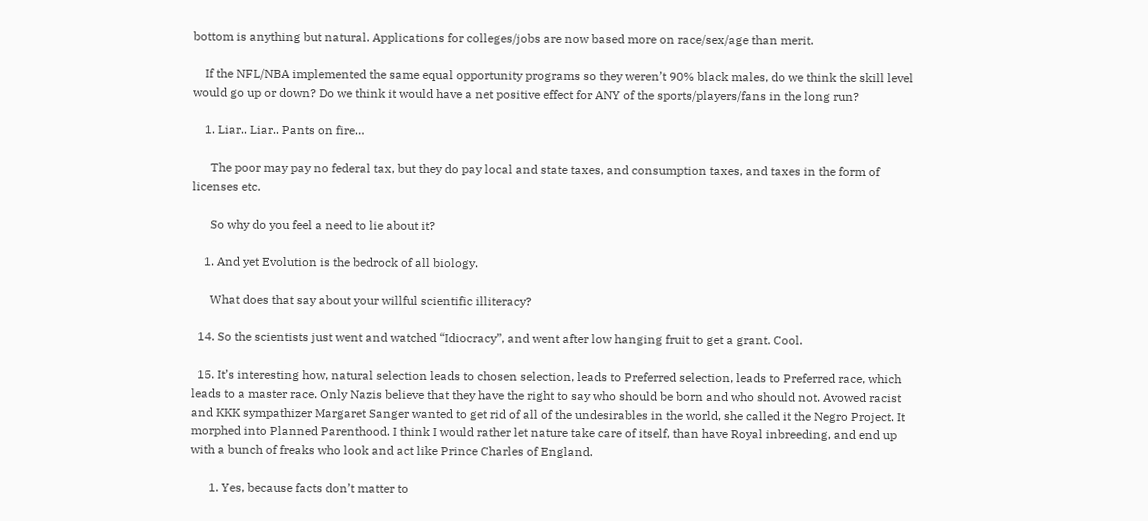bottom is anything but natural. Applications for colleges/jobs are now based more on race/sex/age than merit.

    If the NFL/NBA implemented the same equal opportunity programs so they weren’t 90% black males, do we think the skill level would go up or down? Do we think it would have a net positive effect for ANY of the sports/players/fans in the long run?

    1. Liar.. Liar.. Pants on fire…

      The poor may pay no federal tax, but they do pay local and state taxes, and consumption taxes, and taxes in the form of licenses etc.

      So why do you feel a need to lie about it?

    1. And yet Evolution is the bedrock of all biology.

      What does that say about your willful scientific illiteracy?

  14. So the scientists just went and watched “Idiocracy”, and went after low hanging fruit to get a grant. Cool.

  15. It’s interesting how, natural selection leads to chosen selection, leads to Preferred selection, leads to Preferred race, which leads to a master race. Only Nazis believe that they have the right to say who should be born and who should not. Avowed racist and KKK sympathizer Margaret Sanger wanted to get rid of all of the undesirables in the world, she called it the Negro Project. It morphed into Planned Parenthood. I think I would rather let nature take care of itself, than have Royal inbreeding, and end up with a bunch of freaks who look and act like Prince Charles of England.

      1. Yes, because facts don’t matter to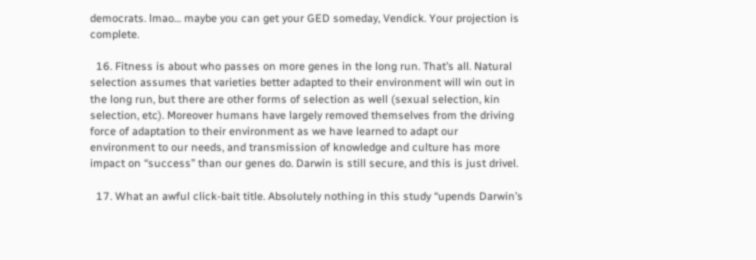democrats. lmao… maybe you can get your GED someday, Vendick. Your projection is complete.

  16. Fitness is about who passes on more genes in the long run. That’s all. Natural selection assumes that varieties better adapted to their environment will win out in the long run, but there are other forms of selection as well (sexual selection, kin selection, etc). Moreover humans have largely removed themselves from the driving force of adaptation to their environment as we have learned to adapt our environment to our needs, and transmission of knowledge and culture has more impact on “success” than our genes do. Darwin is still secure, and this is just drivel.

  17. What an awful click-bait title. Absolutely nothing in this study “upends Darwin’s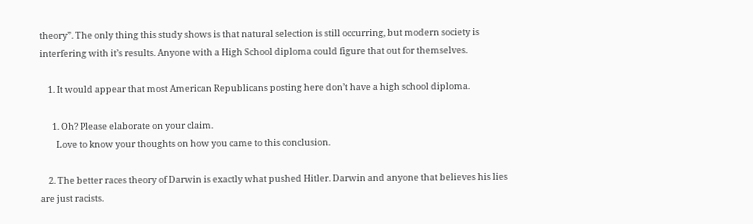theory”. The only thing this study shows is that natural selection is still occurring, but modern society is interfering with it’s results. Anyone with a High School diploma could figure that out for themselves.

    1. It would appear that most American Republicans posting here don’t have a high school diploma.

      1. Oh? Please elaborate on your claim.
        Love to know your thoughts on how you came to this conclusion.

    2. The better races theory of Darwin is exactly what pushed Hitler. Darwin and anyone that believes his lies are just racists.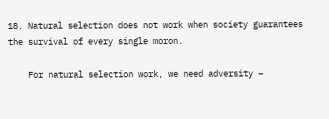18. Natural selection does not work when society guarantees the survival of every single moron.

    For natural selection work, we need adversity –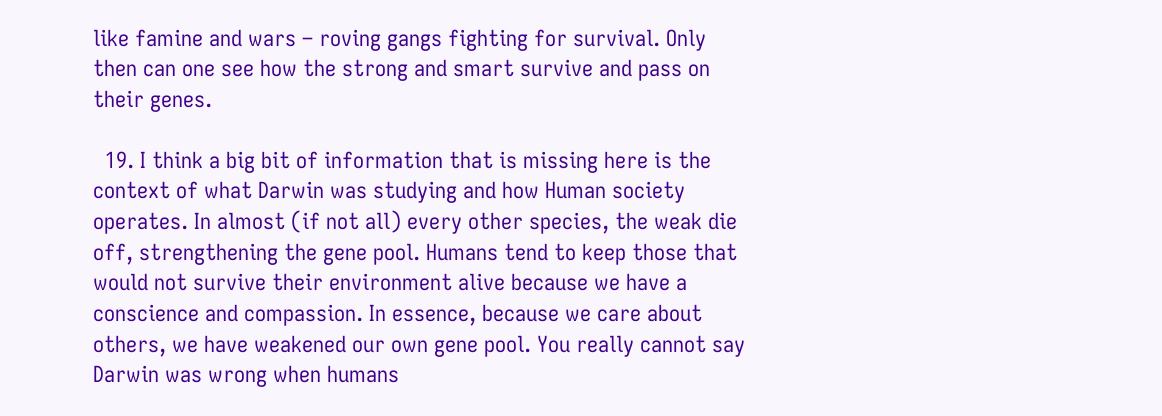like famine and wars – roving gangs fighting for survival. Only then can one see how the strong and smart survive and pass on their genes.

  19. I think a big bit of information that is missing here is the context of what Darwin was studying and how Human society operates. In almost (if not all) every other species, the weak die off, strengthening the gene pool. Humans tend to keep those that would not survive their environment alive because we have a conscience and compassion. In essence, because we care about others, we have weakened our own gene pool. You really cannot say Darwin was wrong when humans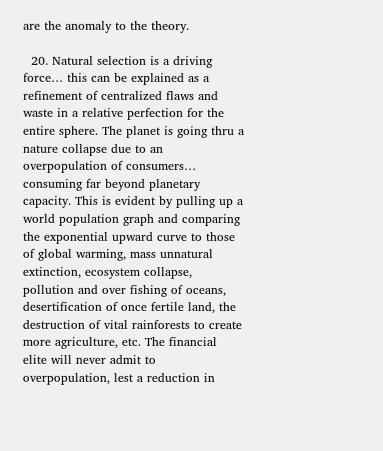are the anomaly to the theory.

  20. Natural selection is a driving force… this can be explained as a refinement of centralized flaws and waste in a relative perfection for the entire sphere. The planet is going thru a nature collapse due to an overpopulation of consumers… consuming far beyond planetary capacity. This is evident by pulling up a world population graph and comparing the exponential upward curve to those of global warming, mass unnatural extinction, ecosystem collapse, pollution and over fishing of oceans, desertification of once fertile land, the destruction of vital rainforests to create more agriculture, etc. The financial elite will never admit to overpopulation, lest a reduction in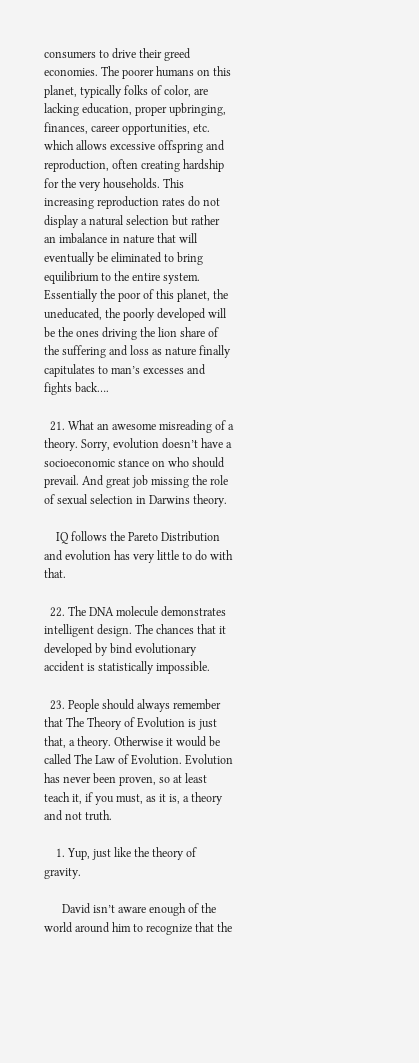consumers to drive their greed economies. The poorer humans on this planet, typically folks of color, are lacking education, proper upbringing, finances, career opportunities, etc. which allows excessive offspring and reproduction, often creating hardship for the very households. This increasing reproduction rates do not display a natural selection but rather an imbalance in nature that will eventually be eliminated to bring equilibrium to the entire system. Essentially the poor of this planet, the uneducated, the poorly developed will be the ones driving the lion share of the suffering and loss as nature finally capitulates to man’s excesses and fights back….

  21. What an awesome misreading of a theory. Sorry, evolution doesn’t have a socioeconomic stance on who should prevail. And great job missing the role of sexual selection in Darwins theory.

    IQ follows the Pareto Distribution and evolution has very little to do with that.

  22. The DNA molecule demonstrates intelligent design. The chances that it developed by bind evolutionary accident is statistically impossible.

  23. People should always remember that The Theory of Evolution is just that, a theory. Otherwise it would be called The Law of Evolution. Evolution has never been proven, so at least teach it, if you must, as it is, a theory and not truth.

    1. Yup, just like the theory of gravity.

      David isn’t aware enough of the world around him to recognize that the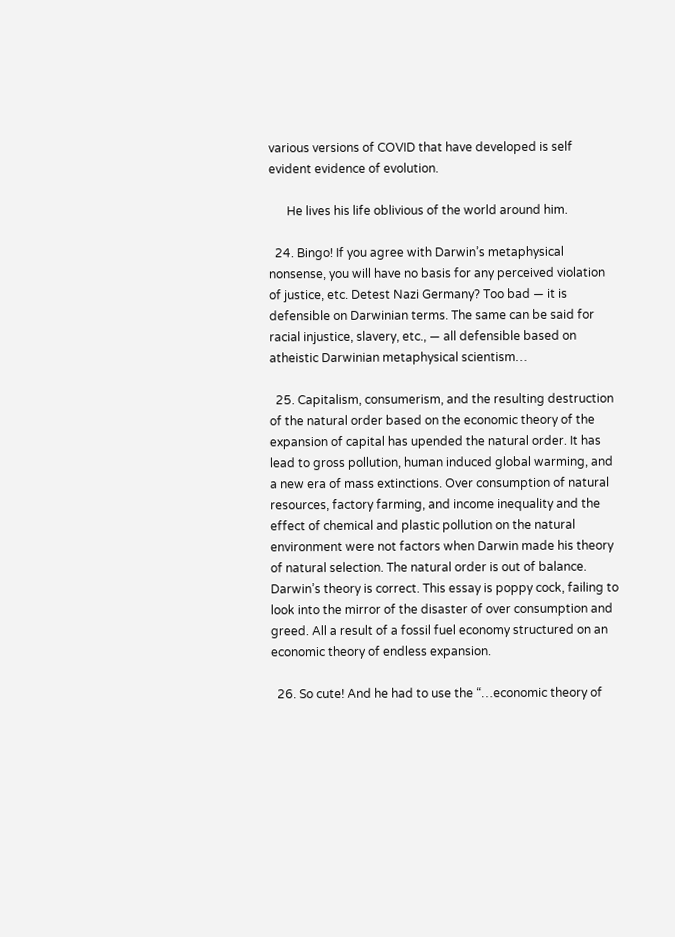various versions of COVID that have developed is self evident evidence of evolution.

      He lives his life oblivious of the world around him.

  24. Bingo! If you agree with Darwin’s metaphysical nonsense, you will have no basis for any perceived violation of justice, etc. Detest Nazi Germany? Too bad — it is defensible on Darwinian terms. The same can be said for racial injustice, slavery, etc., — all defensible based on atheistic Darwinian metaphysical scientism…

  25. Capitalism, consumerism, and the resulting destruction of the natural order based on the economic theory of the expansion of capital has upended the natural order. It has lead to gross pollution, human induced global warming, and a new era of mass extinctions. Over consumption of natural resources, factory farming, and income inequality and the effect of chemical and plastic pollution on the natural environment were not factors when Darwin made his theory of natural selection. The natural order is out of balance. Darwin’s theory is correct. This essay is poppy cock, failing to look into the mirror of the disaster of over consumption and greed. All a result of a fossil fuel economy structured on an economic theory of endless expansion.

  26. So cute! And he had to use the “…economic theory of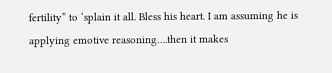fertility” to ‘splain it all. Bless his heart. I am assuming he is applying emotive reasoning….then it makes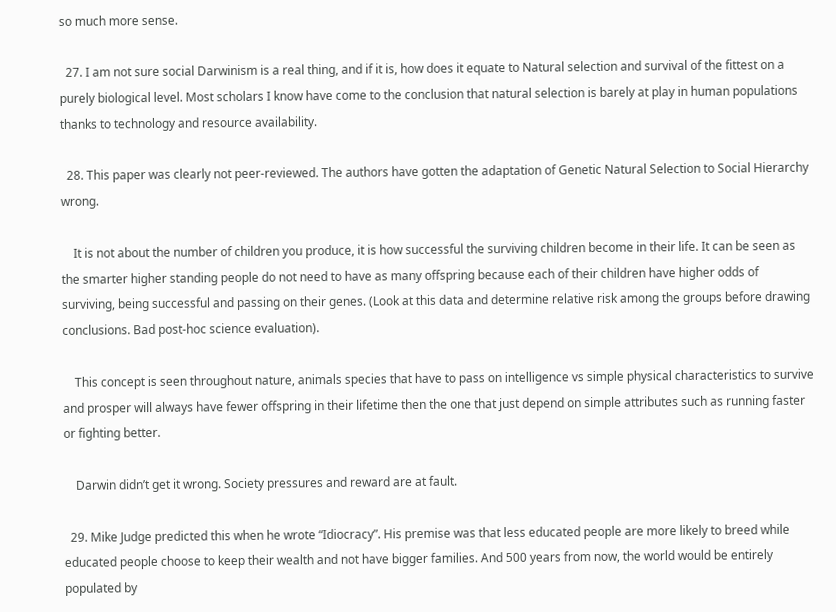so much more sense.

  27. I am not sure social Darwinism is a real thing, and if it is, how does it equate to Natural selection and survival of the fittest on a purely biological level. Most scholars I know have come to the conclusion that natural selection is barely at play in human populations thanks to technology and resource availability.

  28. This paper was clearly not peer-reviewed. The authors have gotten the adaptation of Genetic Natural Selection to Social Hierarchy wrong.

    It is not about the number of children you produce, it is how successful the surviving children become in their life. It can be seen as the smarter higher standing people do not need to have as many offspring because each of their children have higher odds of surviving, being successful and passing on their genes. (Look at this data and determine relative risk among the groups before drawing conclusions. Bad post-hoc science evaluation).

    This concept is seen throughout nature, animals species that have to pass on intelligence vs simple physical characteristics to survive and prosper will always have fewer offspring in their lifetime then the one that just depend on simple attributes such as running faster or fighting better.

    Darwin didn’t get it wrong. Society pressures and reward are at fault.

  29. Mike Judge predicted this when he wrote “Idiocracy”. His premise was that less educated people are more likely to breed while educated people choose to keep their wealth and not have bigger families. And 500 years from now, the world would be entirely populated by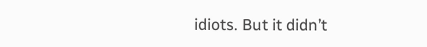idiots. But it didn’t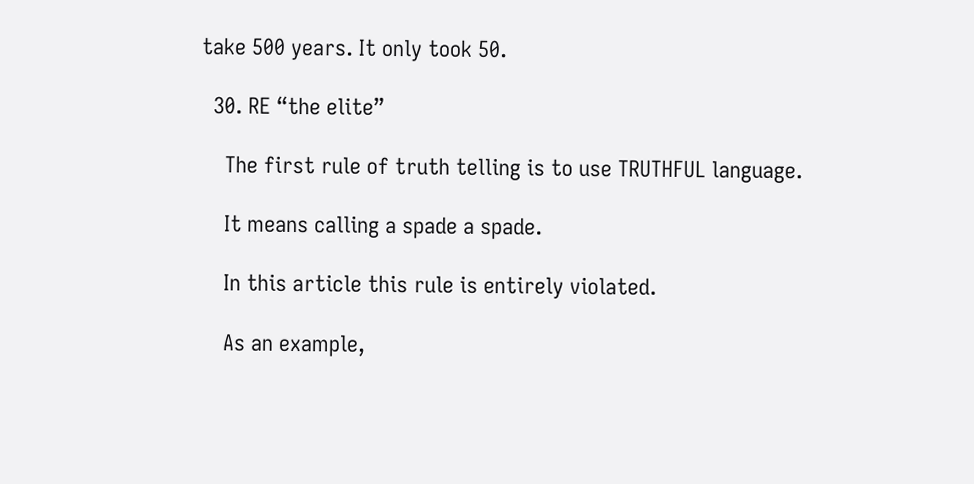take 500 years. It only took 50.

  30. RE “the elite”

    The first rule of truth telling is to use TRUTHFUL language.

    It means calling a spade a spade.

    In this article this rule is entirely violated.

    As an example,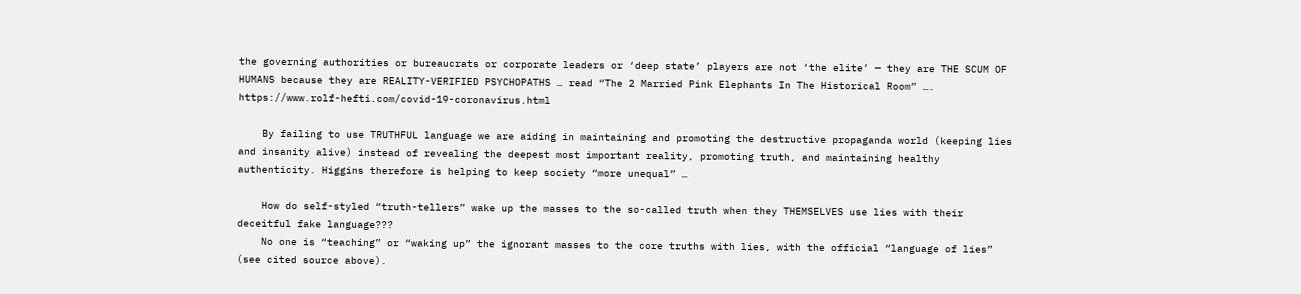the governing authorities or bureaucrats or corporate leaders or ‘deep state’ players are not ‘the elite’ — they are THE SCUM OF HUMANS because they are REALITY-VERIFIED PSYCHOPATHS … read “The 2 Married Pink Elephants In The Historical Room” …. https://www.rolf-hefti.com/covid-19-coronavirus.html

    By failing to use TRUTHFUL language we are aiding in maintaining and promoting the destructive propaganda world (keeping lies and insanity alive) instead of revealing the deepest most important reality, promoting truth, and maintaining healthy authenticity. Higgins therefore is helping to keep society “more unequal” …

    How do self-styled “truth-tellers” wake up the masses to the so-called truth when they THEMSELVES use lies with their deceitful fake language???
    No one is “teaching” or “waking up” the ignorant masses to the core truths with lies, with the official “language of lies” (see cited source above).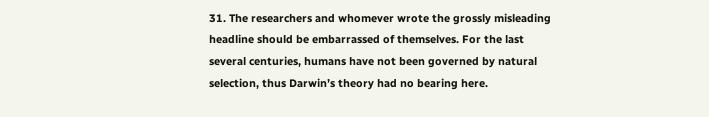31. The researchers and whomever wrote the grossly misleading headline should be embarrassed of themselves. For the last several centuries, humans have not been governed by natural selection, thus Darwin’s theory had no bearing here.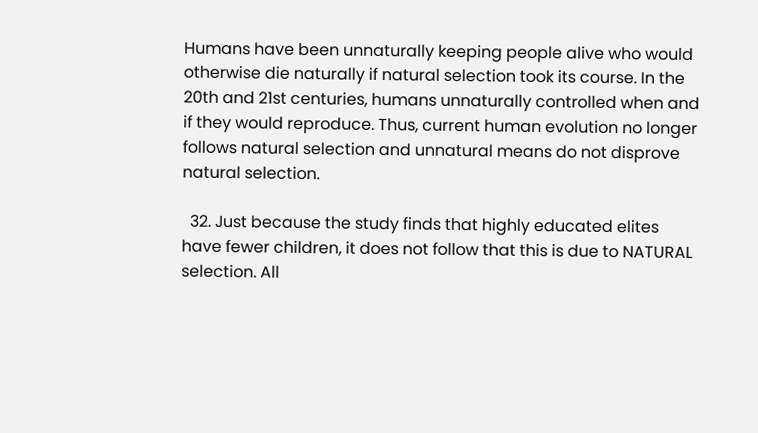Humans have been unnaturally keeping people alive who would otherwise die naturally if natural selection took its course. In the 20th and 21st centuries, humans unnaturally controlled when and if they would reproduce. Thus, current human evolution no longer follows natural selection and unnatural means do not disprove natural selection.

  32. Just because the study finds that highly educated elites have fewer children, it does not follow that this is due to NATURAL selection. All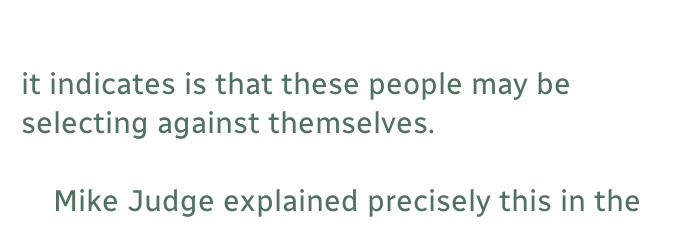it indicates is that these people may be selecting against themselves.

    Mike Judge explained precisely this in the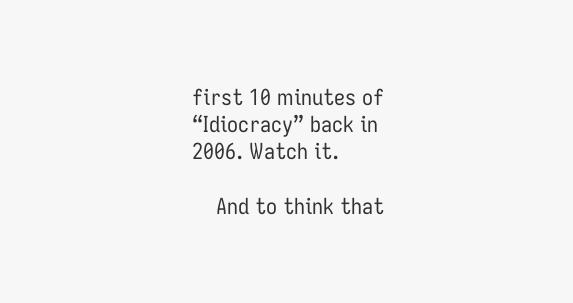first 10 minutes of “Idiocracy” back in 2006. Watch it.

    And to think that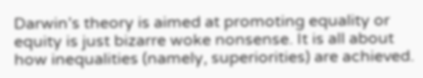Darwin’s theory is aimed at promoting equality or equity is just bizarre woke nonsense. It is all about how inequalities (namely, superiorities) are achieved.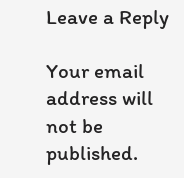Leave a Reply

Your email address will not be published.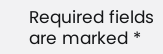Required fields are marked *